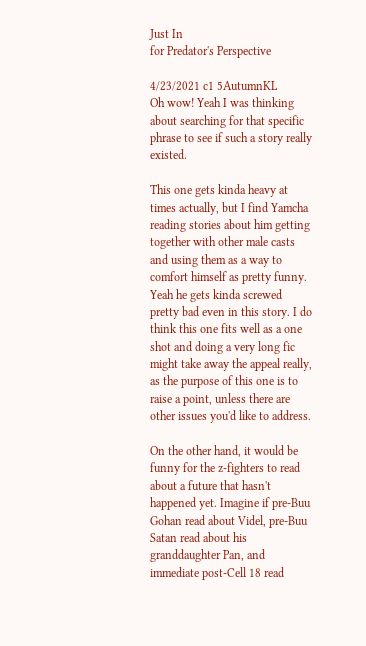Just In
for Predator's Perspective

4/23/2021 c1 5AutumnKL
Oh wow! Yeah I was thinking about searching for that specific phrase to see if such a story really existed.

This one gets kinda heavy at times actually, but I find Yamcha reading stories about him getting together with other male casts and using them as a way to comfort himself as pretty funny. Yeah he gets kinda screwed pretty bad even in this story. I do think this one fits well as a one shot and doing a very long fic might take away the appeal really, as the purpose of this one is to raise a point, unless there are other issues you'd like to address.

On the other hand, it would be funny for the z-fighters to read about a future that hasn't happened yet. Imagine if pre-Buu Gohan read about Videl, pre-Buu Satan read about his granddaughter Pan, and immediate post-Cell 18 read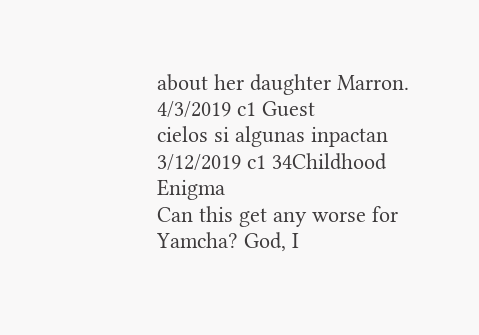about her daughter Marron.
4/3/2019 c1 Guest
cielos si algunas inpactan
3/12/2019 c1 34Childhood Enigma
Can this get any worse for Yamcha? God, I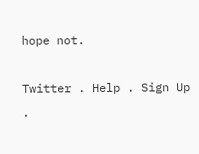hope not.

Twitter . Help . Sign Up .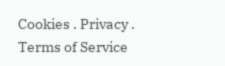Cookies . Privacy . Terms of Service